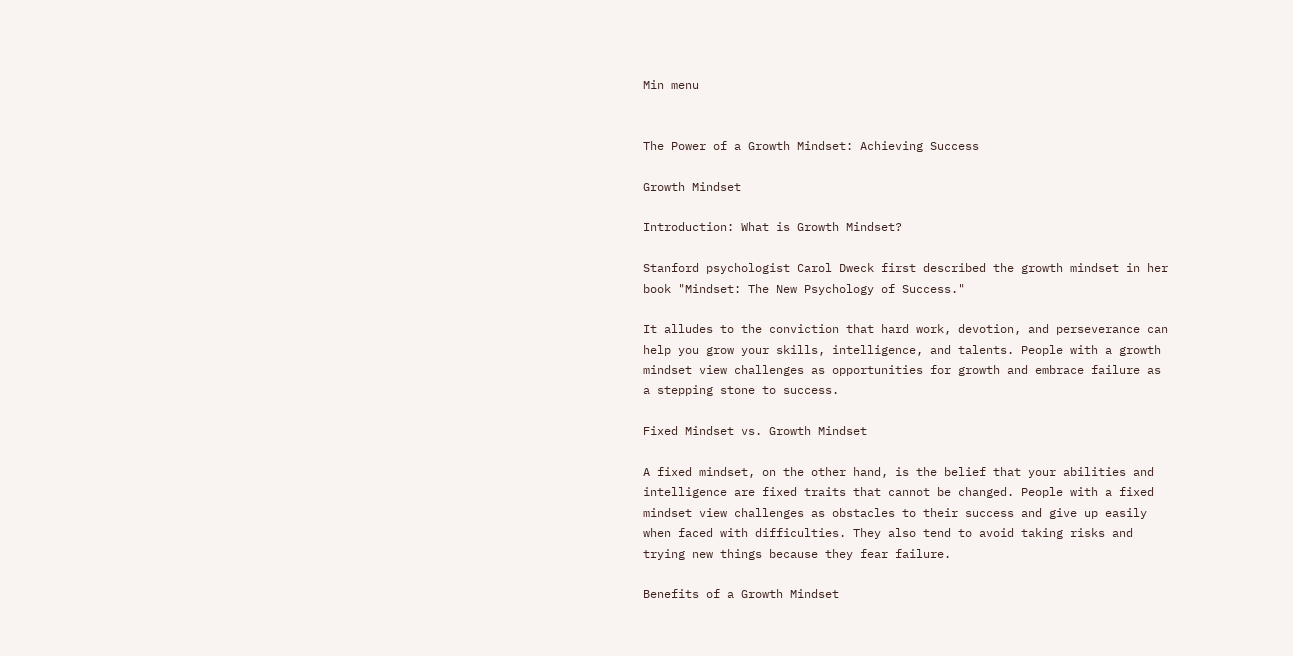Min menu


The Power of a Growth Mindset: Achieving Success

Growth Mindset

Introduction: What is Growth Mindset?

Stanford psychologist Carol Dweck first described the growth mindset in her book "Mindset: The New Psychology of Success."

It alludes to the conviction that hard work, devotion, and perseverance can help you grow your skills, intelligence, and talents. People with a growth mindset view challenges as opportunities for growth and embrace failure as a stepping stone to success.

Fixed Mindset vs. Growth Mindset

A fixed mindset, on the other hand, is the belief that your abilities and intelligence are fixed traits that cannot be changed. People with a fixed mindset view challenges as obstacles to their success and give up easily when faced with difficulties. They also tend to avoid taking risks and trying new things because they fear failure.

Benefits of a Growth Mindset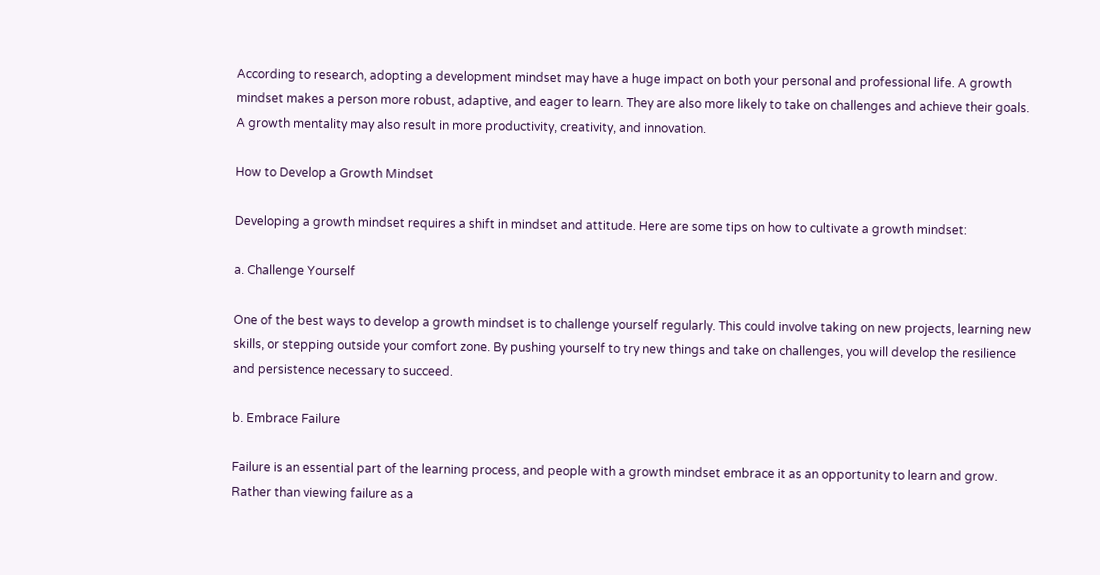According to research, adopting a development mindset may have a huge impact on both your personal and professional life. A growth mindset makes a person more robust, adaptive, and eager to learn. They are also more likely to take on challenges and achieve their goals. A growth mentality may also result in more productivity, creativity, and innovation.

How to Develop a Growth Mindset

Developing a growth mindset requires a shift in mindset and attitude. Here are some tips on how to cultivate a growth mindset:

a. Challenge Yourself

One of the best ways to develop a growth mindset is to challenge yourself regularly. This could involve taking on new projects, learning new skills, or stepping outside your comfort zone. By pushing yourself to try new things and take on challenges, you will develop the resilience and persistence necessary to succeed.

b. Embrace Failure

Failure is an essential part of the learning process, and people with a growth mindset embrace it as an opportunity to learn and grow. Rather than viewing failure as a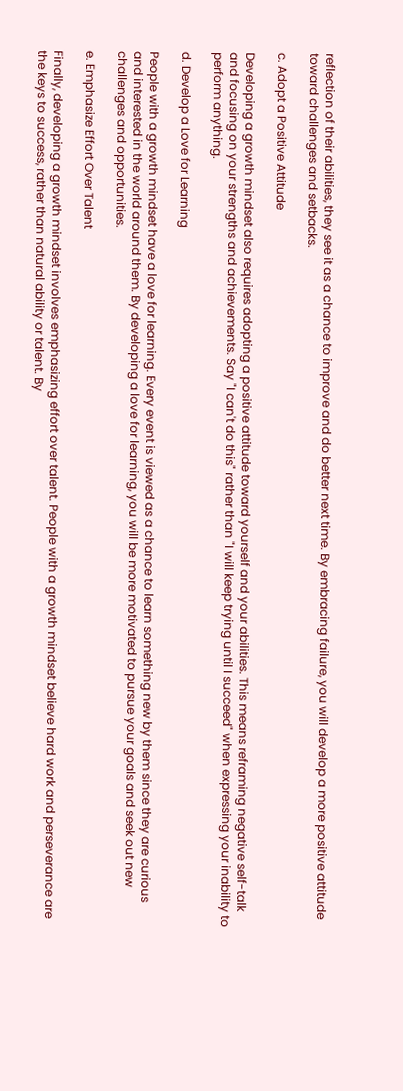reflection of their abilities, they see it as a chance to improve and do better next time. By embracing failure, you will develop a more positive attitude toward challenges and setbacks.

c. Adopt a Positive Attitude

Developing a growth mindset also requires adopting a positive attitude toward yourself and your abilities. This means reframing negative self-talk and focusing on your strengths and achievements. Say "I can't do this" rather than "I will keep trying until I succeed" when expressing your inability to perform anything.

d. Develop a Love for Learning

People with a growth mindset have a love for learning. Every event is viewed as a chance to learn something new by them since they are curious and interested in the world around them. By developing a love for learning, you will be more motivated to pursue your goals and seek out new challenges and opportunities.

e. Emphasize Effort Over Talent

Finally, developing a growth mindset involves emphasizing effort over talent. People with a growth mindset believe hard work and perseverance are the keys to success, rather than natural ability or talent. By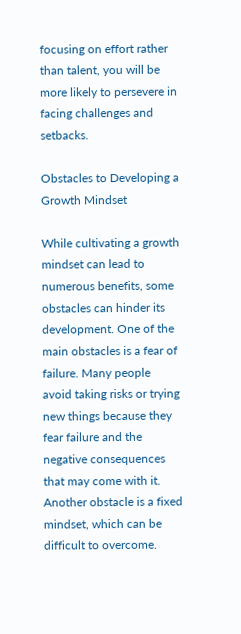focusing on effort rather than talent, you will be more likely to persevere in facing challenges and setbacks.

Obstacles to Developing a Growth Mindset

While cultivating a growth mindset can lead to numerous benefits, some obstacles can hinder its development. One of the main obstacles is a fear of failure. Many people avoid taking risks or trying new things because they fear failure and the negative consequences that may come with it. Another obstacle is a fixed mindset, which can be difficult to overcome.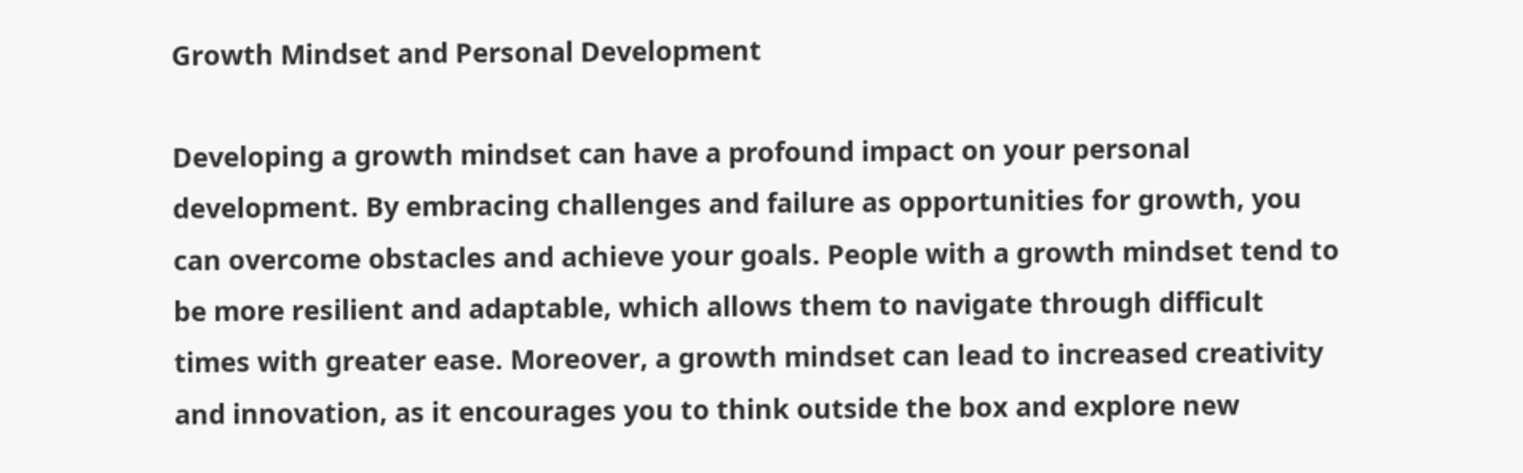Growth Mindset and Personal Development

Developing a growth mindset can have a profound impact on your personal development. By embracing challenges and failure as opportunities for growth, you can overcome obstacles and achieve your goals. People with a growth mindset tend to be more resilient and adaptable, which allows them to navigate through difficult times with greater ease. Moreover, a growth mindset can lead to increased creativity and innovation, as it encourages you to think outside the box and explore new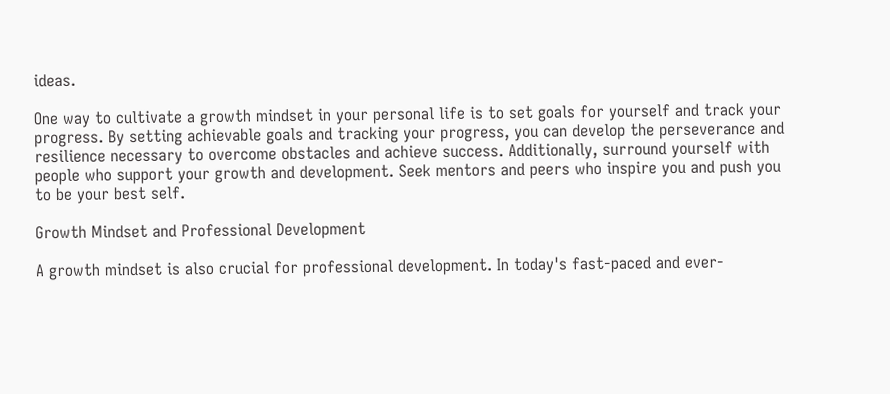ideas.

One way to cultivate a growth mindset in your personal life is to set goals for yourself and track your progress. By setting achievable goals and tracking your progress, you can develop the perseverance and resilience necessary to overcome obstacles and achieve success. Additionally, surround yourself with people who support your growth and development. Seek mentors and peers who inspire you and push you to be your best self.

Growth Mindset and Professional Development

A growth mindset is also crucial for professional development. In today's fast-paced and ever-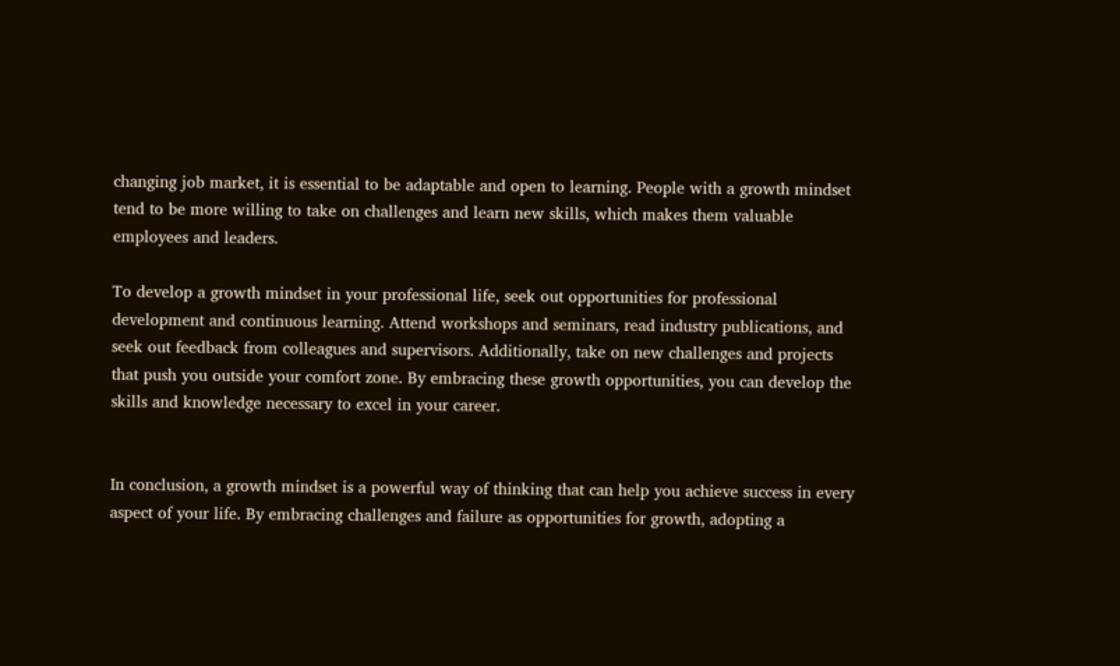changing job market, it is essential to be adaptable and open to learning. People with a growth mindset tend to be more willing to take on challenges and learn new skills, which makes them valuable employees and leaders.

To develop a growth mindset in your professional life, seek out opportunities for professional development and continuous learning. Attend workshops and seminars, read industry publications, and seek out feedback from colleagues and supervisors. Additionally, take on new challenges and projects that push you outside your comfort zone. By embracing these growth opportunities, you can develop the skills and knowledge necessary to excel in your career.


In conclusion, a growth mindset is a powerful way of thinking that can help you achieve success in every aspect of your life. By embracing challenges and failure as opportunities for growth, adopting a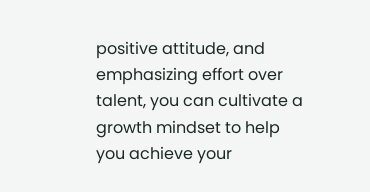positive attitude, and emphasizing effort over talent, you can cultivate a growth mindset to help you achieve your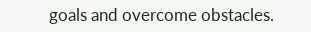goals and overcome obstacles.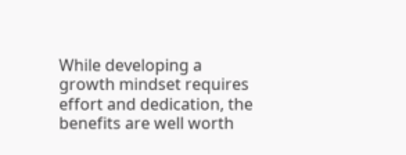While developing a growth mindset requires effort and dedication, the benefits are well worth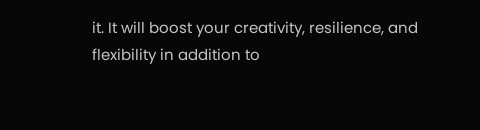it. It will boost your creativity, resilience, and flexibility in addition to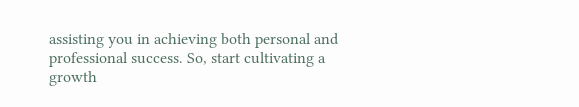assisting you in achieving both personal and professional success. So, start cultivating a growth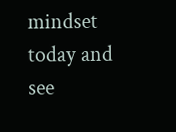mindset today and see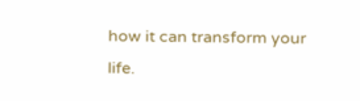how it can transform your life.